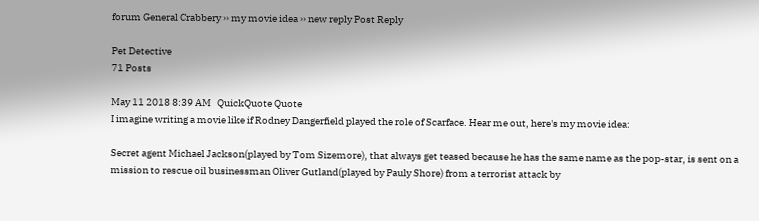forum General Crabbery ›› my movie idea ›› new reply Post Reply

Pet Detective
71 Posts

May 11 2018 8:39 AM   QuickQuote Quote
I imagine writing a movie like if Rodney Dangerfield played the role of Scarface. Hear me out, here's my movie idea:

Secret agent Michael Jackson(played by Tom Sizemore), that always get teased because he has the same name as the pop-star, is sent on a mission to rescue oil businessman Oliver Gutland(played by Pauly Shore) from a terrorist attack by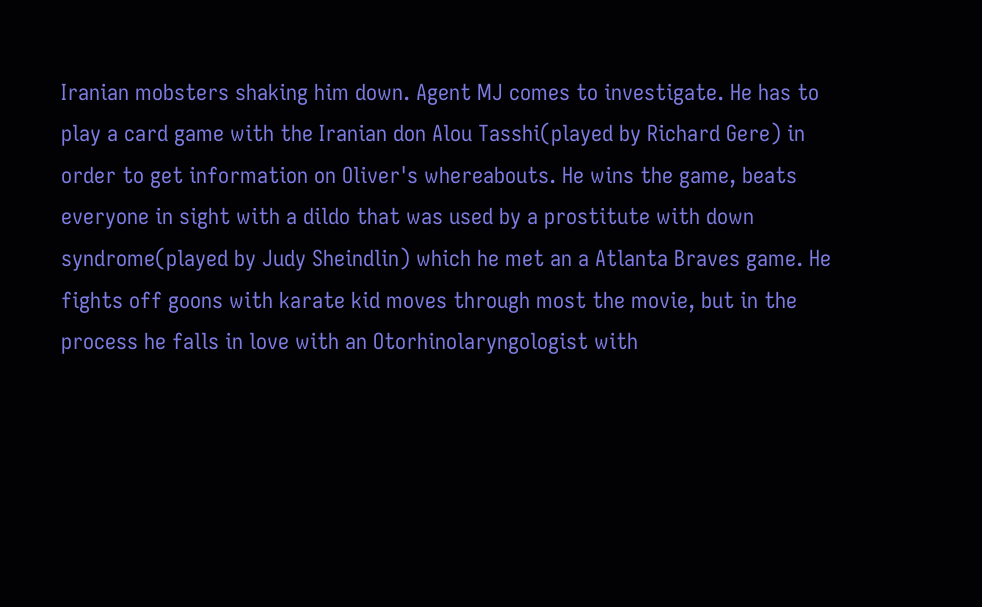Iranian mobsters shaking him down. Agent MJ comes to investigate. He has to play a card game with the Iranian don Alou Tasshi(played by Richard Gere) in order to get information on Oliver's whereabouts. He wins the game, beats everyone in sight with a dildo that was used by a prostitute with down syndrome(played by Judy Sheindlin) which he met an a Atlanta Braves game. He fights off goons with karate kid moves through most the movie, but in the process he falls in love with an Otorhinolaryngologist with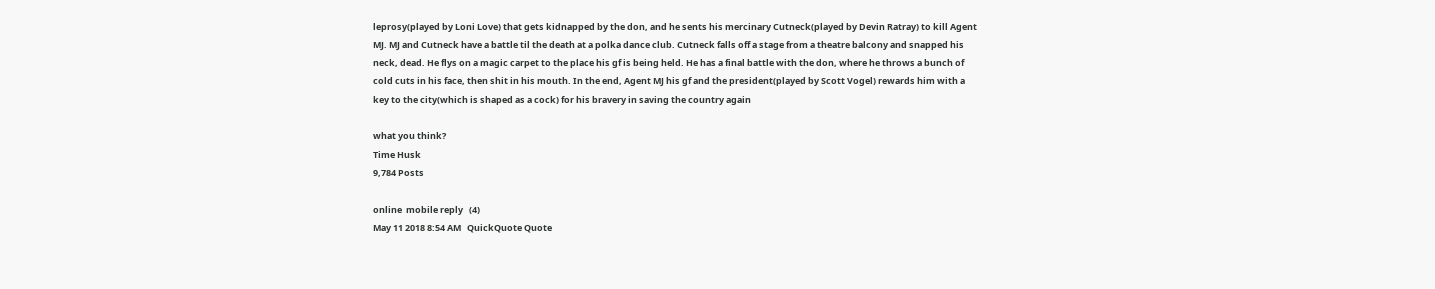leprosy(played by Loni Love) that gets kidnapped by the don, and he sents his mercinary Cutneck(played by Devin Ratray) to kill Agent MJ. MJ and Cutneck have a battle til the death at a polka dance club. Cutneck falls off a stage from a theatre balcony and snapped his neck, dead. He flys on a magic carpet to the place his gf is being held. He has a final battle with the don, where he throws a bunch of cold cuts in his face, then shit in his mouth. In the end, Agent MJ his gf and the president(played by Scott Vogel) rewards him with a key to the city(which is shaped as a cock) for his bravery in saving the country again

what you think?
Time Husk
9,784 Posts

online  mobile reply   (4)
May 11 2018 8:54 AM   QuickQuote Quote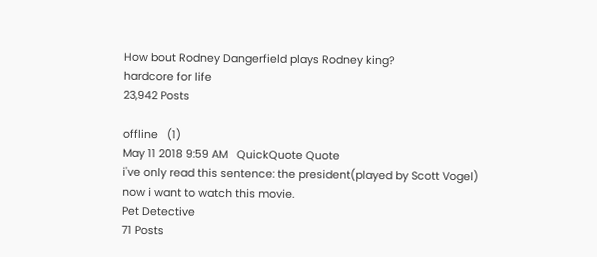How bout Rodney Dangerfield plays Rodney king?
hardcore for life
23,942 Posts

offline   (1)
May 11 2018 9:59 AM   QuickQuote Quote
i've only read this sentence: the president(played by Scott Vogel)
now i want to watch this movie.
Pet Detective
71 Posts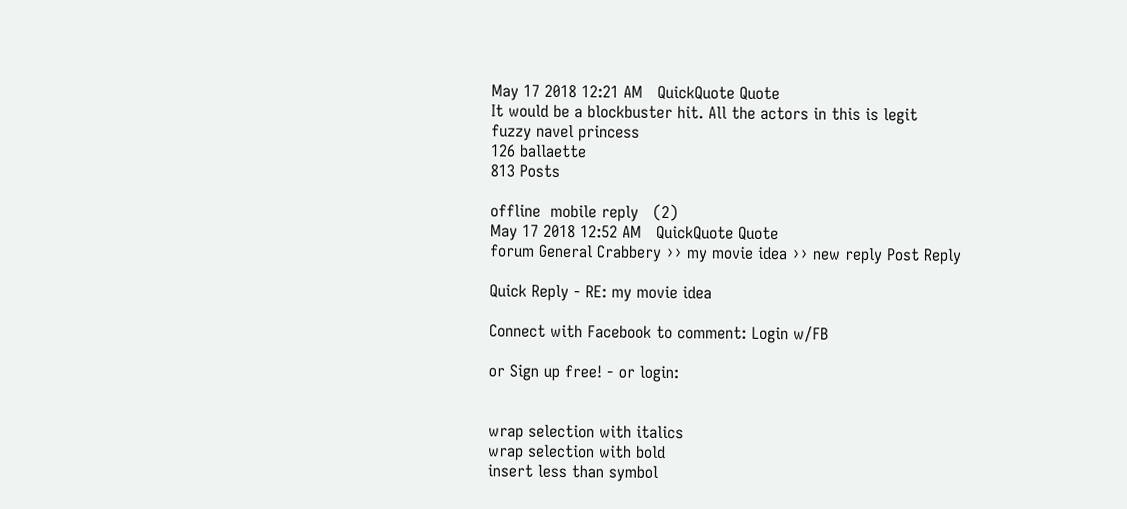May 17 2018 12:21 AM   QuickQuote Quote
It would be a blockbuster hit. All the actors in this is legit
fuzzy navel princess
126 ballaette
813 Posts

offline  mobile reply   (2)
May 17 2018 12:52 AM   QuickQuote Quote
forum General Crabbery ›› my movie idea ›› new reply Post Reply

Quick Reply - RE: my movie idea

Connect with Facebook to comment: Login w/FB

or Sign up free! - or login:


wrap selection with italics
wrap selection with bold
insert less than symbol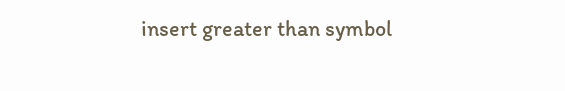insert greater than symbol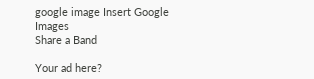google image Insert Google Images
Share a Band

Your ad here?